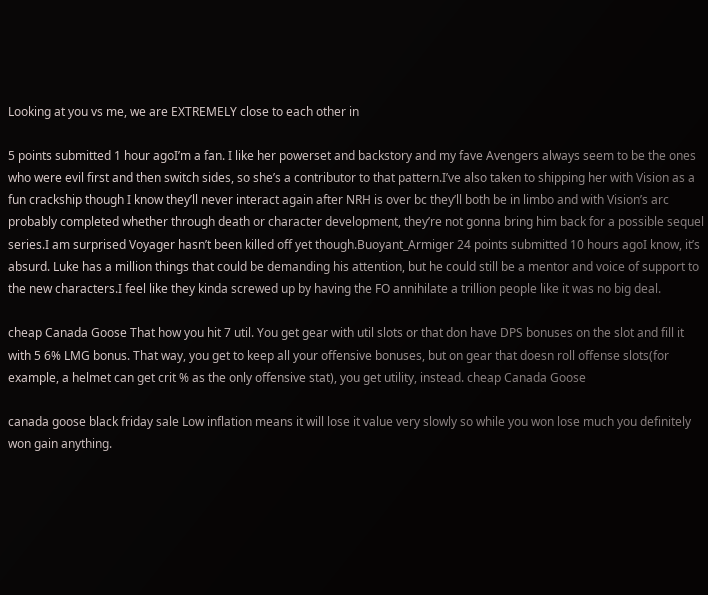Looking at you vs me, we are EXTREMELY close to each other in

5 points submitted 1 hour agoI’m a fan. I like her powerset and backstory and my fave Avengers always seem to be the ones who were evil first and then switch sides, so she’s a contributor to that pattern.I’ve also taken to shipping her with Vision as a fun crackship though I know they’ll never interact again after NRH is over bc they’ll both be in limbo and with Vision’s arc probably completed whether through death or character development, they’re not gonna bring him back for a possible sequel series.I am surprised Voyager hasn’t been killed off yet though.Buoyant_Armiger 24 points submitted 10 hours agoI know, it’s absurd. Luke has a million things that could be demanding his attention, but he could still be a mentor and voice of support to the new characters.I feel like they kinda screwed up by having the FO annihilate a trillion people like it was no big deal.

cheap Canada Goose That how you hit 7 util. You get gear with util slots or that don have DPS bonuses on the slot and fill it with 5 6% LMG bonus. That way, you get to keep all your offensive bonuses, but on gear that doesn roll offense slots(for example, a helmet can get crit % as the only offensive stat), you get utility, instead. cheap Canada Goose

canada goose black friday sale Low inflation means it will lose it value very slowly so while you won lose much you definitely won gain anything.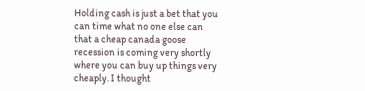Holding cash is just a bet that you can time what no one else can that a cheap canada goose recession is coming very shortly where you can buy up things very cheaply. I thought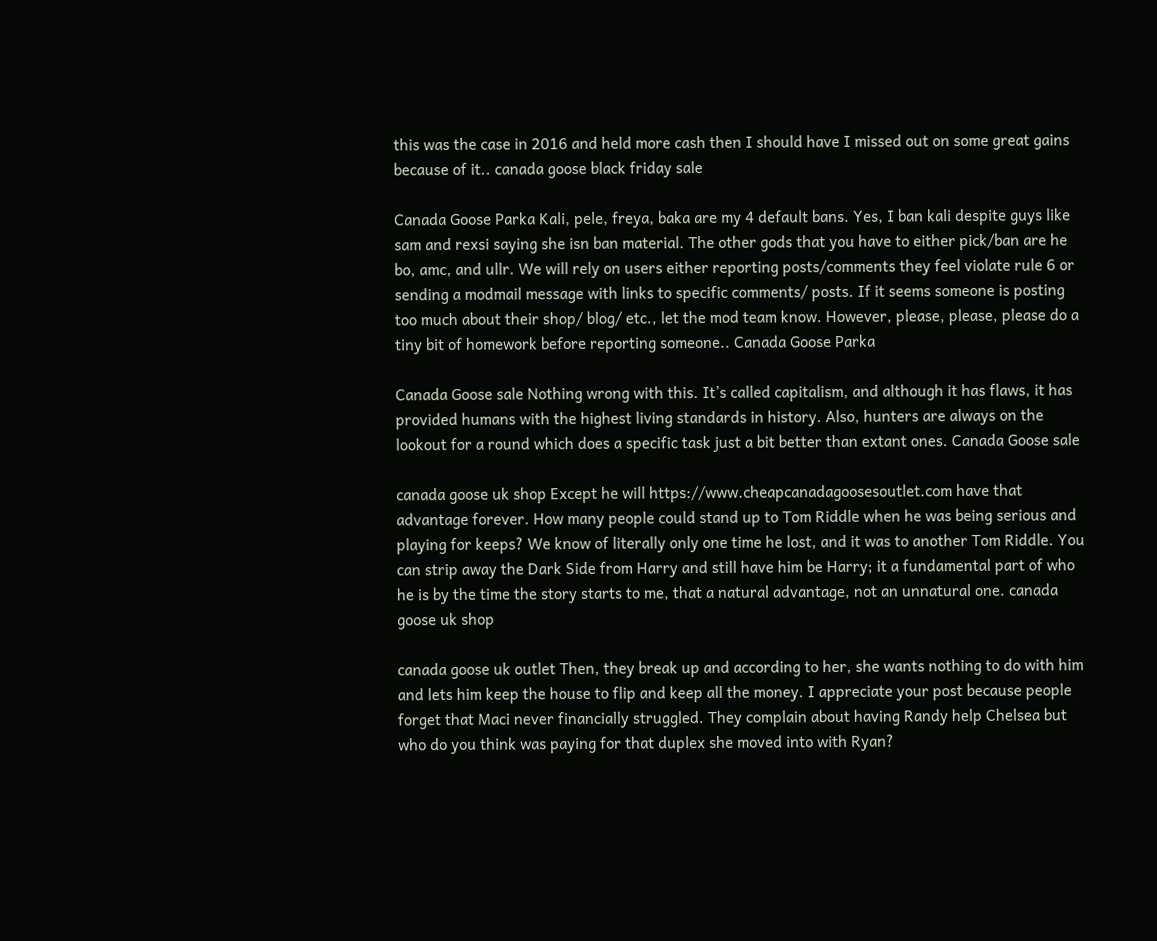this was the case in 2016 and held more cash then I should have I missed out on some great gains because of it.. canada goose black friday sale

Canada Goose Parka Kali, pele, freya, baka are my 4 default bans. Yes, I ban kali despite guys like sam and rexsi saying she isn ban material. The other gods that you have to either pick/ban are he bo, amc, and ullr. We will rely on users either reporting posts/comments they feel violate rule 6 or sending a modmail message with links to specific comments/ posts. If it seems someone is posting too much about their shop/ blog/ etc., let the mod team know. However, please, please, please do a tiny bit of homework before reporting someone.. Canada Goose Parka

Canada Goose sale Nothing wrong with this. It’s called capitalism, and although it has flaws, it has provided humans with the highest living standards in history. Also, hunters are always on the lookout for a round which does a specific task just a bit better than extant ones. Canada Goose sale

canada goose uk shop Except he will https://www.cheapcanadagoosesoutlet.com have that advantage forever. How many people could stand up to Tom Riddle when he was being serious and playing for keeps? We know of literally only one time he lost, and it was to another Tom Riddle. You can strip away the Dark Side from Harry and still have him be Harry; it a fundamental part of who he is by the time the story starts to me, that a natural advantage, not an unnatural one. canada goose uk shop

canada goose uk outlet Then, they break up and according to her, she wants nothing to do with him and lets him keep the house to flip and keep all the money. I appreciate your post because people forget that Maci never financially struggled. They complain about having Randy help Chelsea but who do you think was paying for that duplex she moved into with Ryan?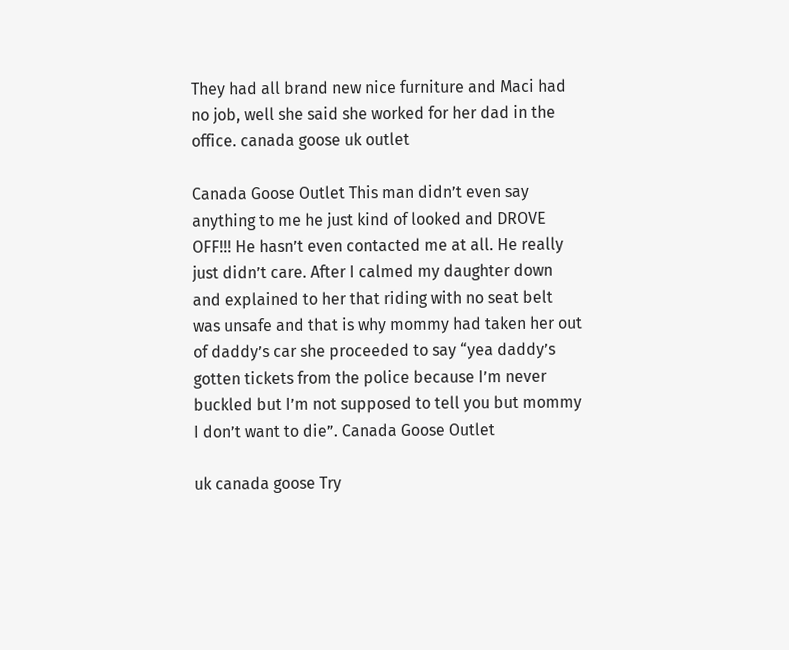They had all brand new nice furniture and Maci had no job, well she said she worked for her dad in the office. canada goose uk outlet

Canada Goose Outlet This man didn’t even say anything to me he just kind of looked and DROVE OFF!!! He hasn’t even contacted me at all. He really just didn’t care. After I calmed my daughter down and explained to her that riding with no seat belt was unsafe and that is why mommy had taken her out of daddy’s car she proceeded to say “yea daddy’s gotten tickets from the police because I’m never buckled but I’m not supposed to tell you but mommy I don’t want to die”. Canada Goose Outlet

uk canada goose Try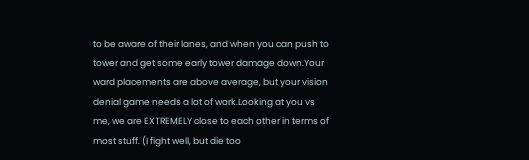to be aware of their lanes, and when you can push to tower and get some early tower damage down.Your ward placements are above average, but your vision denial game needs a lot of work.Looking at you vs me, we are EXTREMELY close to each other in terms of most stuff. (I fight well, but die too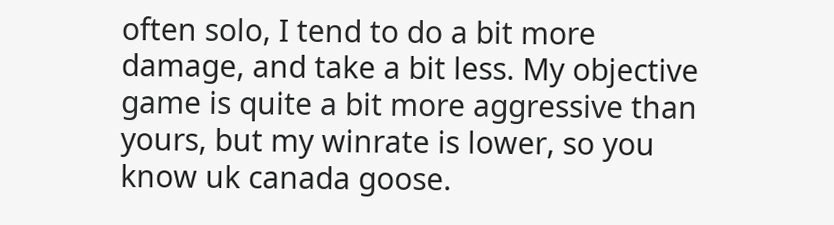often solo, I tend to do a bit more damage, and take a bit less. My objective game is quite a bit more aggressive than yours, but my winrate is lower, so you know uk canada goose.